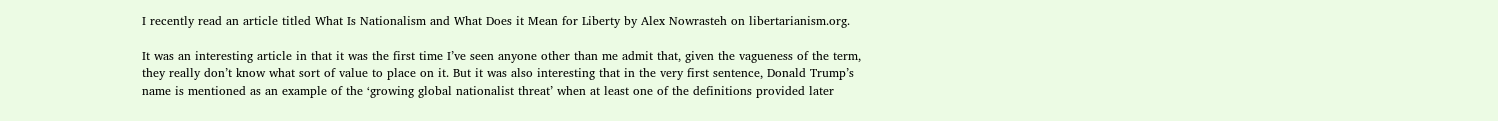I recently read an article titled What Is Nationalism and What Does it Mean for Liberty by Alex Nowrasteh on libertarianism.org.

It was an interesting article in that it was the first time I’ve seen anyone other than me admit that, given the vagueness of the term, they really don’t know what sort of value to place on it. But it was also interesting that in the very first sentence, Donald Trump’s name is mentioned as an example of the ‘growing global nationalist threat’ when at least one of the definitions provided later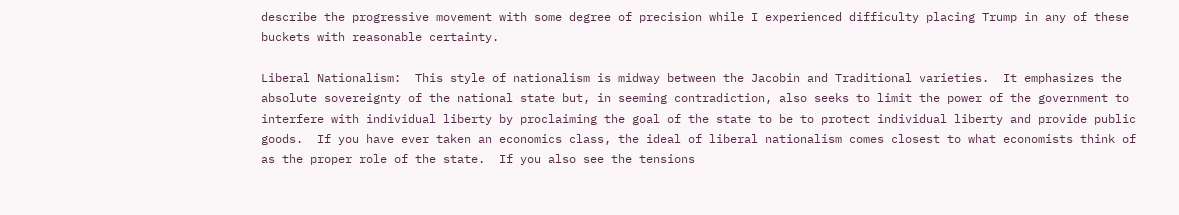describe the progressive movement with some degree of precision while I experienced difficulty placing Trump in any of these buckets with reasonable certainty.

Liberal Nationalism:  This style of nationalism is midway between the Jacobin and Traditional varieties.  It emphasizes the absolute sovereignty of the national state but, in seeming contradiction, also seeks to limit the power of the government to interfere with individual liberty by proclaiming the goal of the state to be to protect individual liberty and provide public goods.  If you have ever taken an economics class, the ideal of liberal nationalism comes closest to what economists think of as the proper role of the state.  If you also see the tensions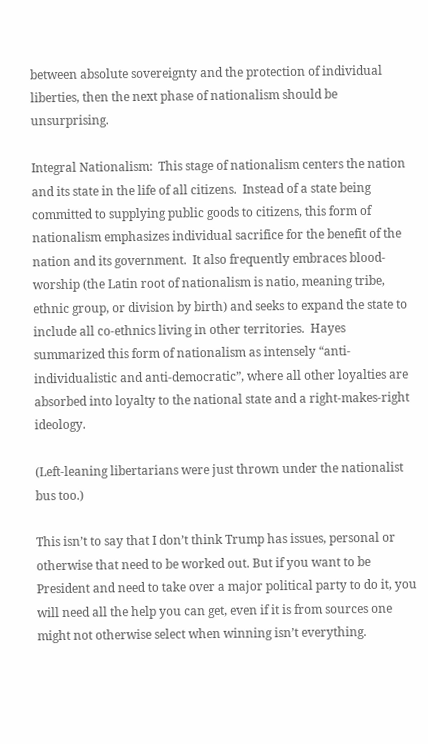between absolute sovereignty and the protection of individual liberties, then the next phase of nationalism should be unsurprising.

Integral Nationalism:  This stage of nationalism centers the nation and its state in the life of all citizens.  Instead of a state being committed to supplying public goods to citizens, this form of nationalism emphasizes individual sacrifice for the benefit of the nation and its government.  It also frequently embraces blood-worship (the Latin root of nationalism is natio, meaning tribe, ethnic group, or division by birth) and seeks to expand the state to include all co-ethnics living in other territories.  Hayes summarized this form of nationalism as intensely “anti-individualistic and anti-democratic”, where all other loyalties are absorbed into loyalty to the national state and a right-makes-right ideology.

(Left-leaning libertarians were just thrown under the nationalist bus too.)

This isn’t to say that I don’t think Trump has issues, personal or otherwise that need to be worked out. But if you want to be President and need to take over a major political party to do it, you will need all the help you can get, even if it is from sources one might not otherwise select when winning isn’t everything.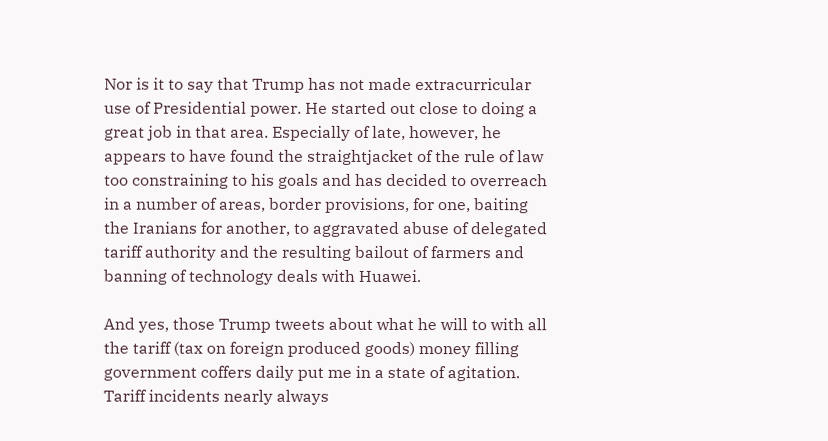Nor is it to say that Trump has not made extracurricular use of Presidential power. He started out close to doing a great job in that area. Especially of late, however, he appears to have found the straightjacket of the rule of law too constraining to his goals and has decided to overreach in a number of areas, border provisions, for one, baiting the Iranians for another, to aggravated abuse of delegated tariff authority and the resulting bailout of farmers and banning of technology deals with Huawei.

And yes, those Trump tweets about what he will to with all the tariff (tax on foreign produced goods) money filling government coffers daily put me in a state of agitation. Tariff incidents nearly always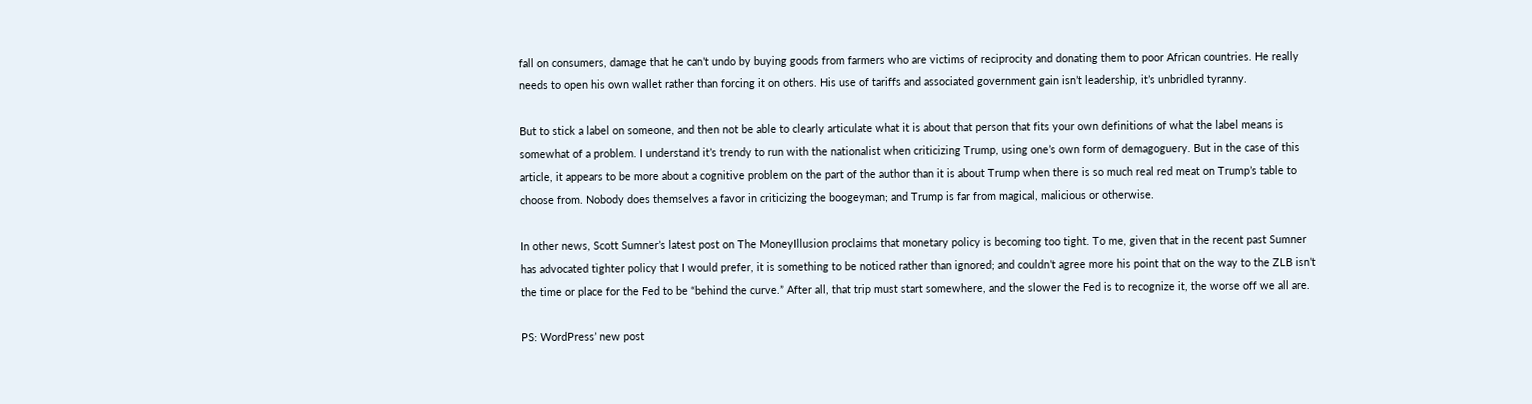fall on consumers, damage that he can’t undo by buying goods from farmers who are victims of reciprocity and donating them to poor African countries. He really needs to open his own wallet rather than forcing it on others. His use of tariffs and associated government gain isn’t leadership, it’s unbridled tyranny.

But to stick a label on someone, and then not be able to clearly articulate what it is about that person that fits your own definitions of what the label means is somewhat of a problem. I understand it’s trendy to run with the nationalist when criticizing Trump, using one’s own form of demagoguery. But in the case of this article, it appears to be more about a cognitive problem on the part of the author than it is about Trump when there is so much real red meat on Trump’s table to choose from. Nobody does themselves a favor in criticizing the boogeyman; and Trump is far from magical, malicious or otherwise.

In other news, Scott Sumner’s latest post on The MoneyIllusion proclaims that monetary policy is becoming too tight. To me, given that in the recent past Sumner has advocated tighter policy that I would prefer, it is something to be noticed rather than ignored; and couldn’t agree more his point that on the way to the ZLB isn’t the time or place for the Fed to be “behind the curve.” After all, that trip must start somewhere, and the slower the Fed is to recognize it, the worse off we all are.

PS: WordPress’ new post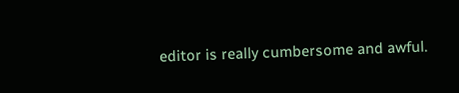editor is really cumbersome and awful.